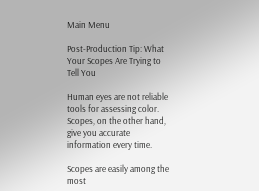Main Menu

Post-Production Tip: What Your Scopes Are Trying to Tell You

Human eyes are not reliable tools for assessing color. Scopes, on the other hand, give you accurate information every time.

Scopes are easily among the most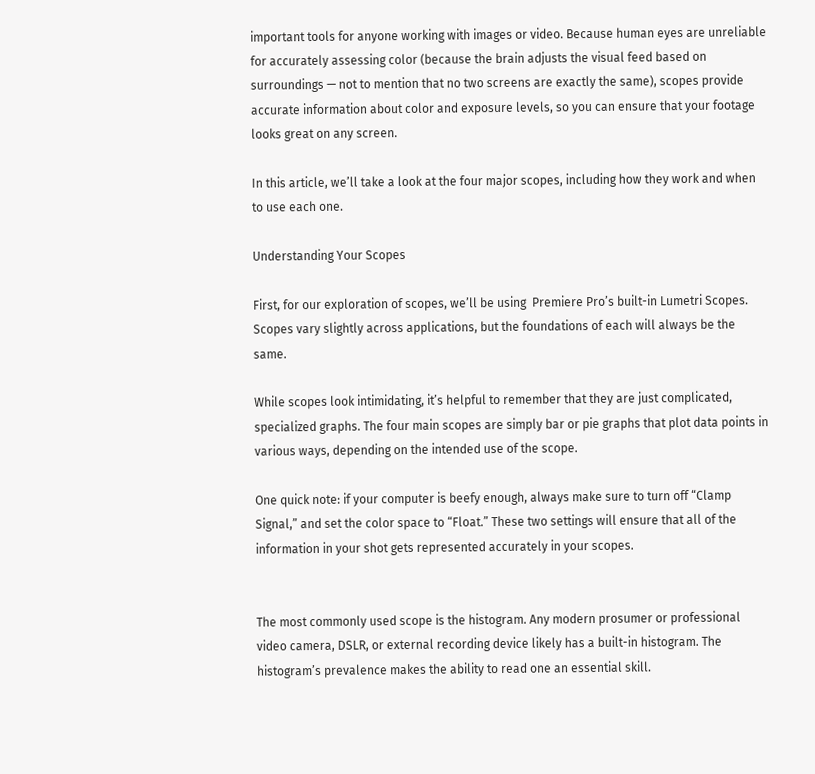important tools for anyone working with images or video. Because human eyes are unreliable for accurately assessing color (because the brain adjusts the visual feed based on surroundings — not to mention that no two screens are exactly the same), scopes provide accurate information about color and exposure levels, so you can ensure that your footage looks great on any screen.

In this article, we’ll take a look at the four major scopes, including how they work and when to use each one.

Understanding Your Scopes

First, for our exploration of scopes, we’ll be using  Premiere Pro’s built-in Lumetri Scopes. Scopes vary slightly across applications, but the foundations of each will always be the same.

While scopes look intimidating, it’s helpful to remember that they are just complicated, specialized graphs. The four main scopes are simply bar or pie graphs that plot data points in various ways, depending on the intended use of the scope.

One quick note: if your computer is beefy enough, always make sure to turn off “Clamp Signal,” and set the color space to “Float.” These two settings will ensure that all of the information in your shot gets represented accurately in your scopes.


The most commonly used scope is the histogram. Any modern prosumer or professional video camera, DSLR, or external recording device likely has a built-in histogram. The histogram’s prevalence makes the ability to read one an essential skill.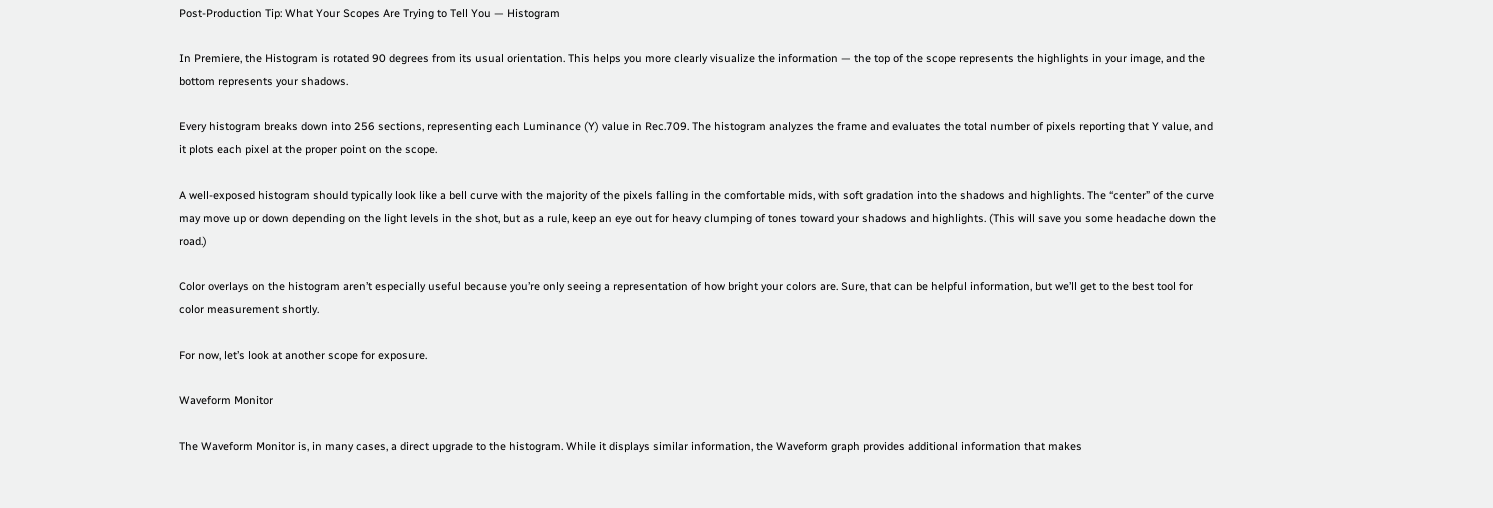Post-Production Tip: What Your Scopes Are Trying to Tell You — Histogram

In Premiere, the Histogram is rotated 90 degrees from its usual orientation. This helps you more clearly visualize the information — the top of the scope represents the highlights in your image, and the bottom represents your shadows.

Every histogram breaks down into 256 sections, representing each Luminance (Y) value in Rec.709. The histogram analyzes the frame and evaluates the total number of pixels reporting that Y value, and it plots each pixel at the proper point on the scope.

A well-exposed histogram should typically look like a bell curve with the majority of the pixels falling in the comfortable mids, with soft gradation into the shadows and highlights. The “center” of the curve may move up or down depending on the light levels in the shot, but as a rule, keep an eye out for heavy clumping of tones toward your shadows and highlights. (This will save you some headache down the road.)

Color overlays on the histogram aren’t especially useful because you’re only seeing a representation of how bright your colors are. Sure, that can be helpful information, but we’ll get to the best tool for color measurement shortly.

For now, let’s look at another scope for exposure.

Waveform Monitor

The Waveform Monitor is, in many cases, a direct upgrade to the histogram. While it displays similar information, the Waveform graph provides additional information that makes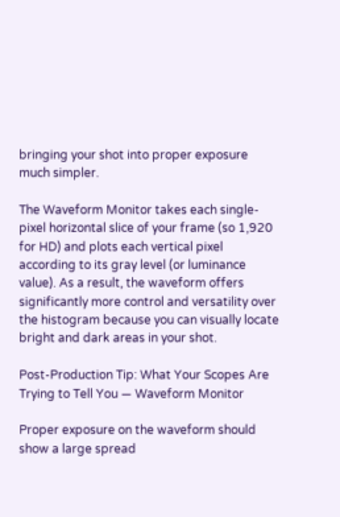bringing your shot into proper exposure much simpler.

The Waveform Monitor takes each single-pixel horizontal slice of your frame (so 1,920 for HD) and plots each vertical pixel according to its gray level (or luminance value). As a result, the waveform offers significantly more control and versatility over the histogram because you can visually locate bright and dark areas in your shot.

Post-Production Tip: What Your Scopes Are Trying to Tell You — Waveform Monitor

Proper exposure on the waveform should show a large spread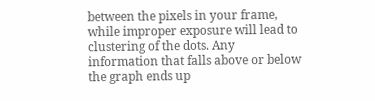between the pixels in your frame, while improper exposure will lead to clustering of the dots. Any information that falls above or below the graph ends up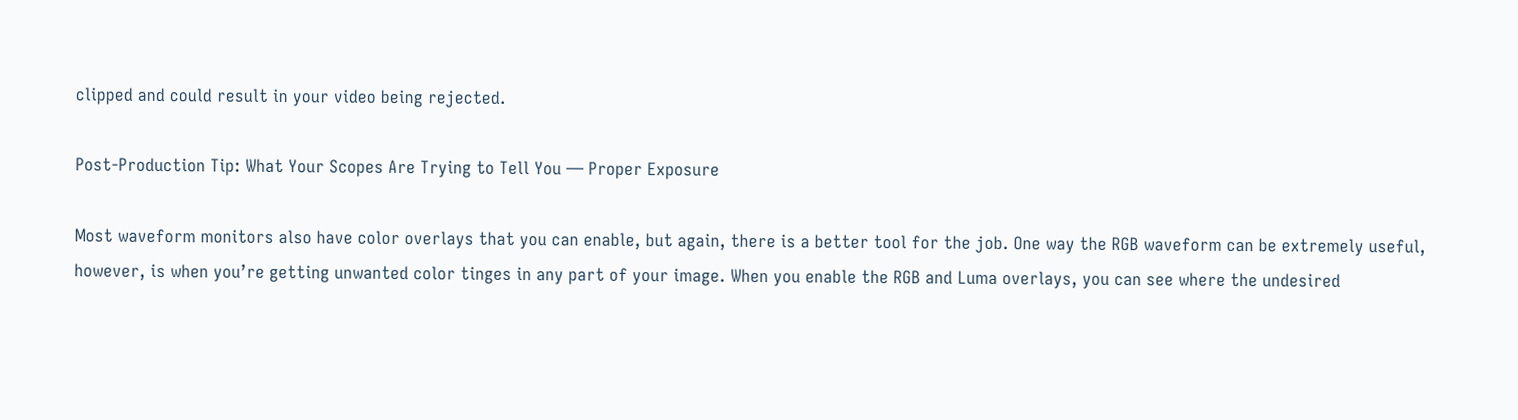clipped and could result in your video being rejected.

Post-Production Tip: What Your Scopes Are Trying to Tell You — Proper Exposure

Most waveform monitors also have color overlays that you can enable, but again, there is a better tool for the job. One way the RGB waveform can be extremely useful, however, is when you’re getting unwanted color tinges in any part of your image. When you enable the RGB and Luma overlays, you can see where the undesired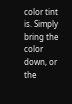color tint is. Simply bring the color down, or the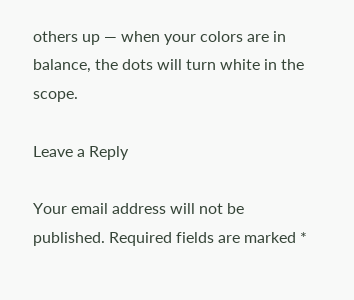others up — when your colors are in balance, the dots will turn white in the scope.

Leave a Reply

Your email address will not be published. Required fields are marked *